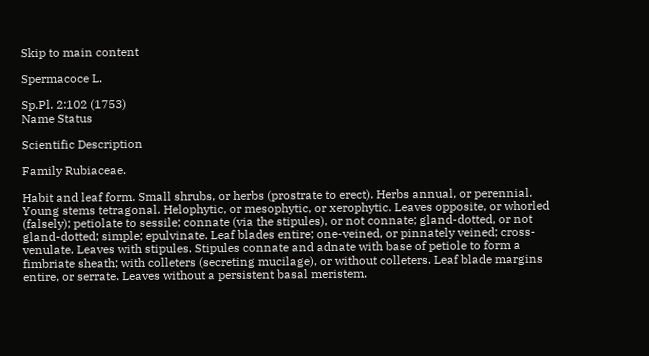Skip to main content

Spermacoce L.

Sp.Pl. 2:102 (1753)
Name Status

Scientific Description

Family Rubiaceae.

Habit and leaf form. Small shrubs, or herbs (prostrate to erect). Herbs annual, or perennial. Young stems tetragonal. Helophytic, or mesophytic, or xerophytic. Leaves opposite, or whorled (falsely); petiolate to sessile; connate (via the stipules), or not connate; gland-dotted, or not gland-dotted; simple; epulvinate. Leaf blades entire; one-veined, or pinnately veined; cross-venulate. Leaves with stipules. Stipules connate and adnate with base of petiole to form a fimbriate sheath; with colleters (secreting mucilage), or without colleters. Leaf blade margins entire, or serrate. Leaves without a persistent basal meristem.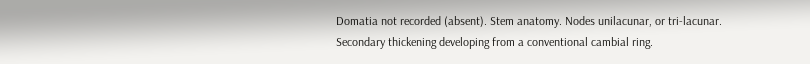Domatia not recorded (absent). Stem anatomy. Nodes unilacunar, or tri-lacunar. Secondary thickening developing from a conventional cambial ring.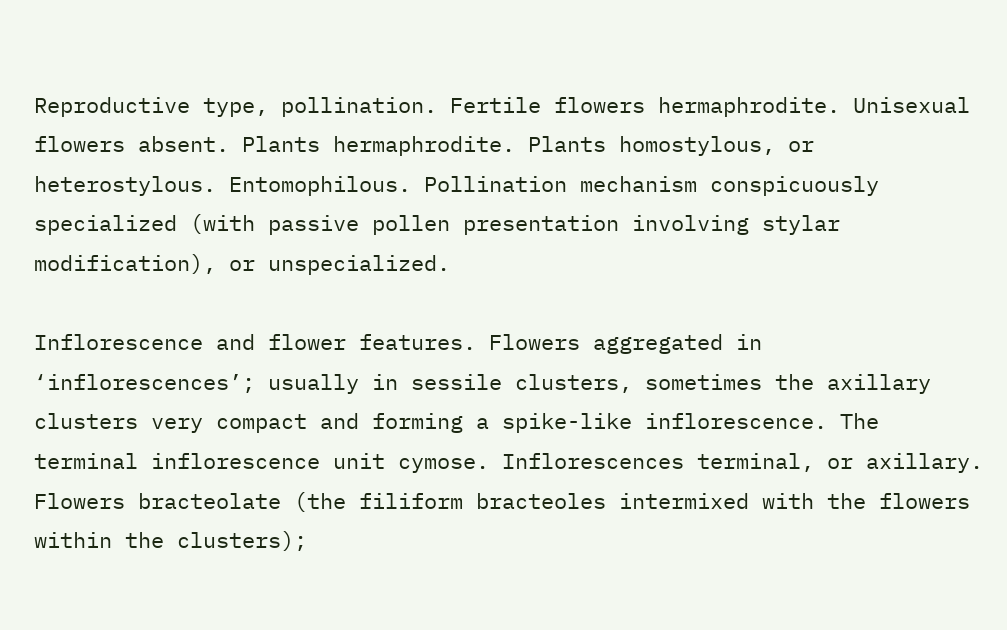Reproductive type, pollination. Fertile flowers hermaphrodite. Unisexual flowers absent. Plants hermaphrodite. Plants homostylous, or heterostylous. Entomophilous. Pollination mechanism conspicuously specialized (with passive pollen presentation involving stylar modification), or unspecialized.

Inflorescence and flower features. Flowers aggregated in ‘inflorescences’; usually in sessile clusters, sometimes the axillary clusters very compact and forming a spike-like inflorescence. The terminal inflorescence unit cymose. Inflorescences terminal, or axillary. Flowers bracteolate (the filiform bracteoles intermixed with the flowers within the clusters);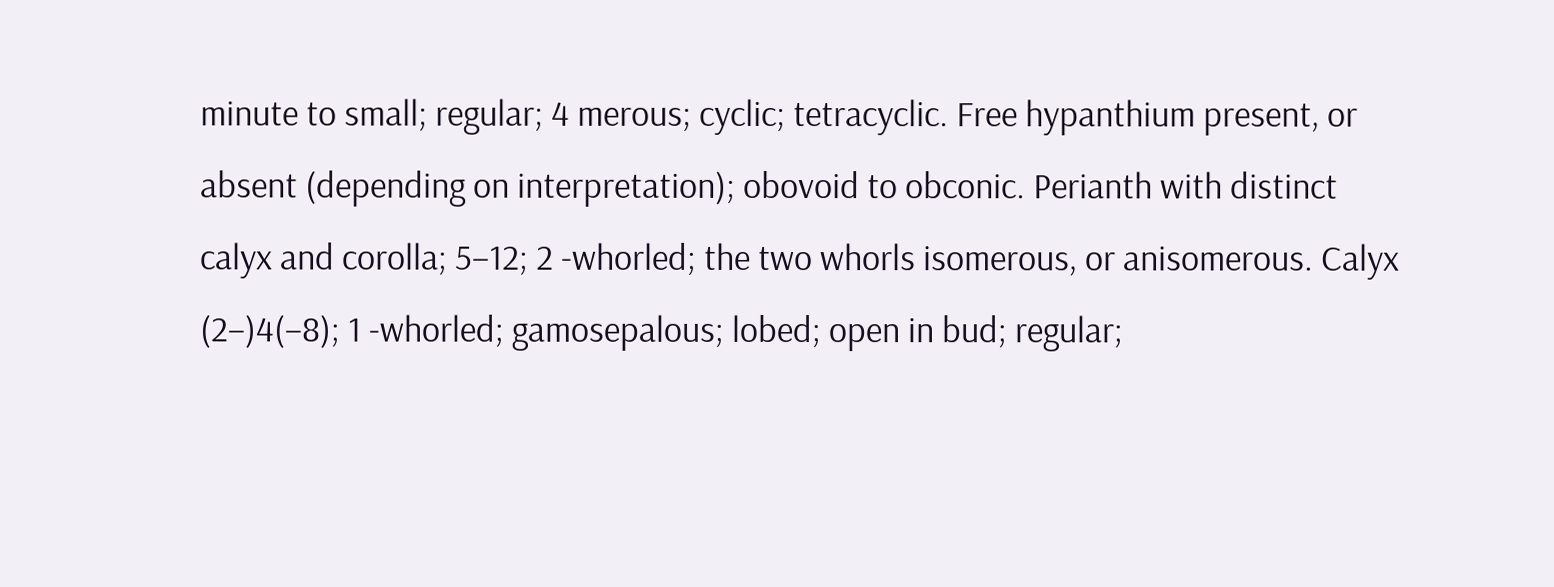minute to small; regular; 4 merous; cyclic; tetracyclic. Free hypanthium present, or absent (depending on interpretation); obovoid to obconic. Perianth with distinct calyx and corolla; 5–12; 2 -whorled; the two whorls isomerous, or anisomerous. Calyx (2–)4(–8); 1 -whorled; gamosepalous; lobed; open in bud; regular;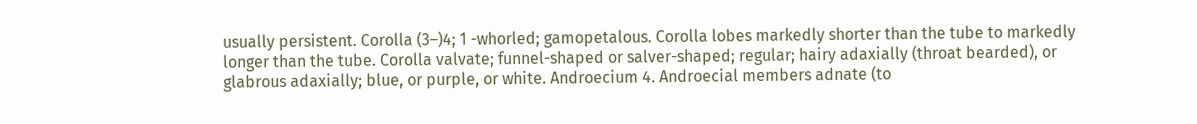usually persistent. Corolla (3–)4; 1 -whorled; gamopetalous. Corolla lobes markedly shorter than the tube to markedly longer than the tube. Corolla valvate; funnel-shaped or salver-shaped; regular; hairy adaxially (throat bearded), or glabrous adaxially; blue, or purple, or white. Androecium 4. Androecial members adnate (to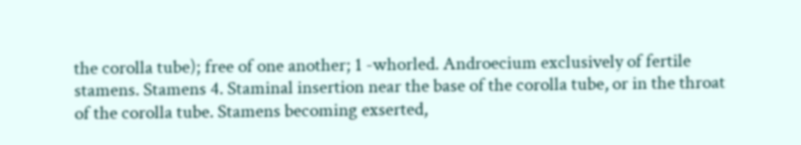the corolla tube); free of one another; 1 -whorled. Androecium exclusively of fertile stamens. Stamens 4. Staminal insertion near the base of the corolla tube, or in the throat of the corolla tube. Stamens becoming exserted,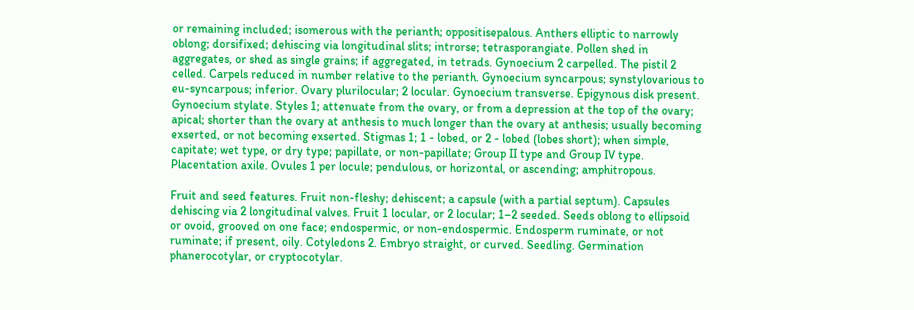or remaining included; isomerous with the perianth; oppositisepalous. Anthers elliptic to narrowly oblong; dorsifixed; dehiscing via longitudinal slits; introrse; tetrasporangiate. Pollen shed in aggregates, or shed as single grains; if aggregated, in tetrads. Gynoecium 2 carpelled. The pistil 2 celled. Carpels reduced in number relative to the perianth. Gynoecium syncarpous; synstylovarious to eu-syncarpous; inferior. Ovary plurilocular; 2 locular. Gynoecium transverse. Epigynous disk present. Gynoecium stylate. Styles 1; attenuate from the ovary, or from a depression at the top of the ovary; apical; shorter than the ovary at anthesis to much longer than the ovary at anthesis; usually becoming exserted, or not becoming exserted. Stigmas 1; 1 - lobed, or 2 - lobed (lobes short); when simple, capitate; wet type, or dry type; papillate, or non-papillate; Group II type and Group IV type. Placentation axile. Ovules 1 per locule; pendulous, or horizontal, or ascending; amphitropous.

Fruit and seed features. Fruit non-fleshy; dehiscent; a capsule (with a partial septum). Capsules dehiscing via 2 longitudinal valves. Fruit 1 locular, or 2 locular; 1–2 seeded. Seeds oblong to ellipsoid or ovoid, grooved on one face; endospermic, or non-endospermic. Endosperm ruminate, or not ruminate; if present, oily. Cotyledons 2. Embryo straight, or curved. Seedling. Germination phanerocotylar, or cryptocotylar.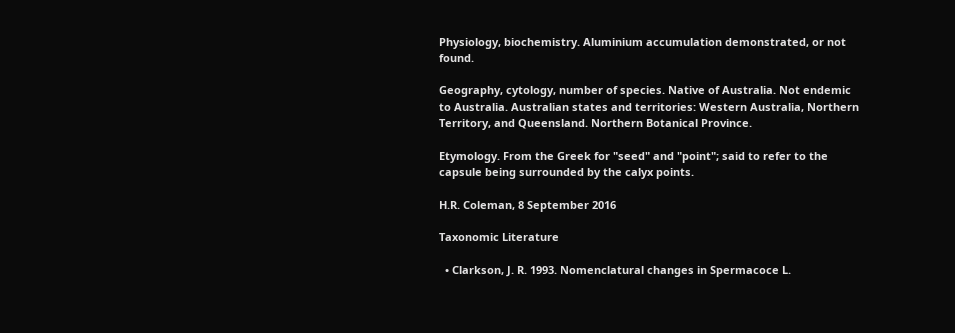Physiology, biochemistry. Aluminium accumulation demonstrated, or not found.

Geography, cytology, number of species. Native of Australia. Not endemic to Australia. Australian states and territories: Western Australia, Northern Territory, and Queensland. Northern Botanical Province.

Etymology. From the Greek for "seed" and "point"; said to refer to the capsule being surrounded by the calyx points.

H.R. Coleman, 8 September 2016

Taxonomic Literature

  • Clarkson, J. R. 1993. Nomenclatural changes in Spermacoce L.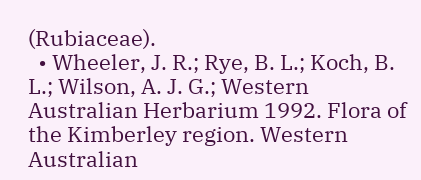(Rubiaceae).
  • Wheeler, J. R.; Rye, B. L.; Koch, B. L.; Wilson, A. J. G.; Western Australian Herbarium 1992. Flora of the Kimberley region. Western Australian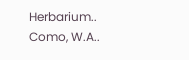Herbarium.. Como, W.A..